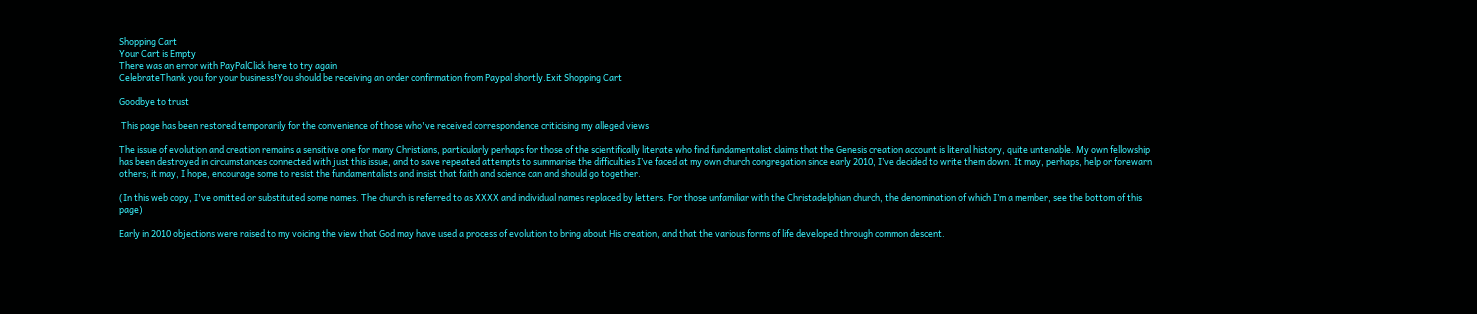Shopping Cart
Your Cart is Empty
There was an error with PayPalClick here to try again
CelebrateThank you for your business!You should be receiving an order confirmation from Paypal shortly.Exit Shopping Cart

Goodbye to trust

 This page has been restored temporarily for the convenience of those who've received correspondence criticising my alleged views

The issue of evolution and creation remains a sensitive one for many Christians, particularly perhaps for those of the scientifically literate who find fundamentalist claims that the Genesis creation account is literal history, quite untenable. My own fellowship has been destroyed in circumstances connected with just this issue, and to save repeated attempts to summarise the difficulties I’ve faced at my own church congregation since early 2010, I’ve decided to write them down. It may, perhaps, help or forewarn others; it may, I hope, encourage some to resist the fundamentalists and insist that faith and science can and should go together.

(In this web copy, I've omitted or substituted some names. The church is referred to as XXXX and individual names replaced by letters. For those unfamiliar with the Christadelphian church, the denomination of which I’m a member, see the bottom of this page)

Early in 2010 objections were raised to my voicing the view that God may have used a process of evolution to bring about His creation, and that the various forms of life developed through common descent.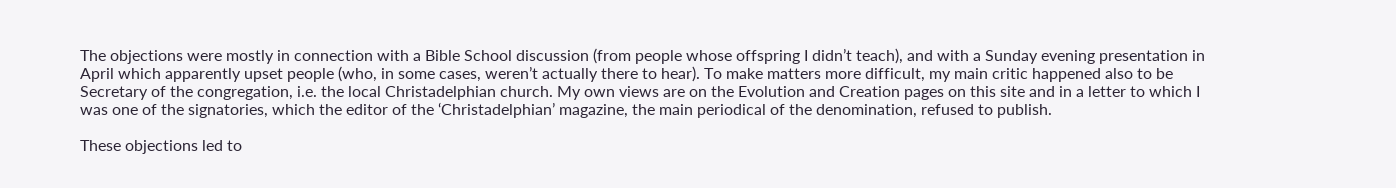The objections were mostly in connection with a Bible School discussion (from people whose offspring I didn’t teach), and with a Sunday evening presentation in April which apparently upset people (who, in some cases, weren’t actually there to hear). To make matters more difficult, my main critic happened also to be Secretary of the congregation, i.e. the local Christadelphian church. My own views are on the Evolution and Creation pages on this site and in a letter to which I was one of the signatories, which the editor of the ‘Christadelphian’ magazine, the main periodical of the denomination, refused to publish.

These objections led to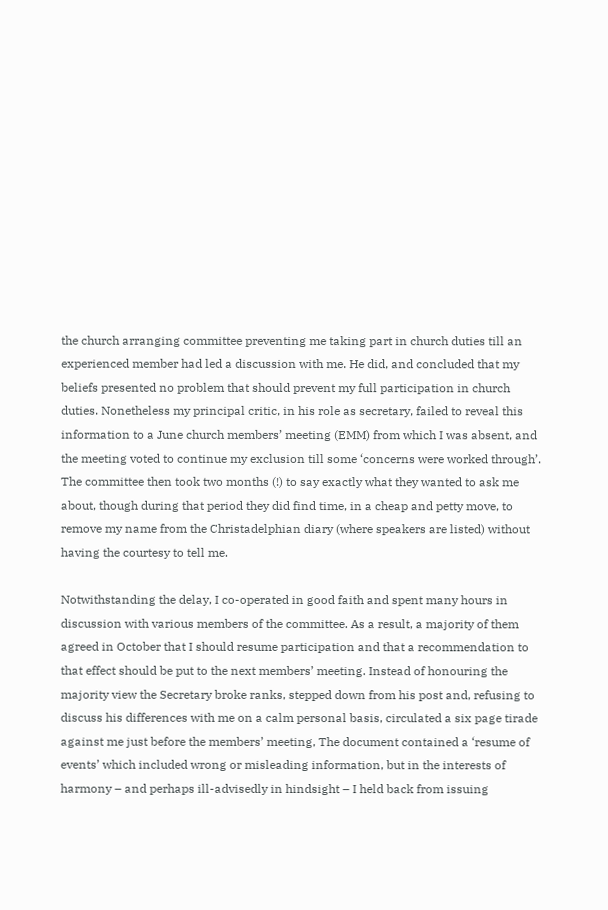the church arranging committee preventing me taking part in church duties till an experienced member had led a discussion with me. He did, and concluded that my beliefs presented no problem that should prevent my full participation in church duties. Nonetheless my principal critic, in his role as secretary, failed to reveal this information to a June church members’ meeting (EMM) from which I was absent, and the meeting voted to continue my exclusion till some ‘concerns were worked through’. The committee then took two months (!) to say exactly what they wanted to ask me about, though during that period they did find time, in a cheap and petty move, to remove my name from the Christadelphian diary (where speakers are listed) without having the courtesy to tell me.

Notwithstanding the delay, I co-operated in good faith and spent many hours in discussion with various members of the committee. As a result, a majority of them agreed in October that I should resume participation and that a recommendation to that effect should be put to the next members’ meeting. Instead of honouring the majority view the Secretary broke ranks, stepped down from his post and, refusing to discuss his differences with me on a calm personal basis, circulated a six page tirade against me just before the members’ meeting, The document contained a ‘resume of events’ which included wrong or misleading information, but in the interests of harmony – and perhaps ill-advisedly in hindsight – I held back from issuing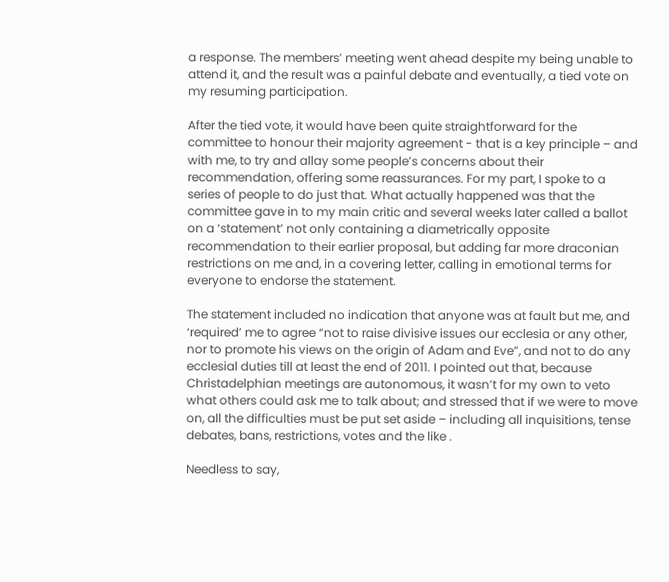a response. The members’ meeting went ahead despite my being unable to attend it, and the result was a painful debate and eventually, a tied vote on my resuming participation.

After the tied vote, it would have been quite straightforward for the committee to honour their majority agreement - that is a key principle – and with me, to try and allay some people’s concerns about their recommendation, offering some reassurances. For my part, I spoke to a series of people to do just that. What actually happened was that the committee gave in to my main critic and several weeks later called a ballot on a ‘statement’ not only containing a diametrically opposite recommendation to their earlier proposal, but adding far more draconian restrictions on me and, in a covering letter, calling in emotional terms for everyone to endorse the statement.

The statement included no indication that anyone was at fault but me, and ‘required’ me to agree “not to raise divisive issues our ecclesia or any other, nor to promote his views on the origin of Adam and Eve”, and not to do any ecclesial duties till at least the end of 2011. I pointed out that, because Christadelphian meetings are autonomous, it wasn’t for my own to veto what others could ask me to talk about; and stressed that if we were to move on, all the difficulties must be put set aside – including all inquisitions, tense debates, bans, restrictions, votes and the like .

Needless to say,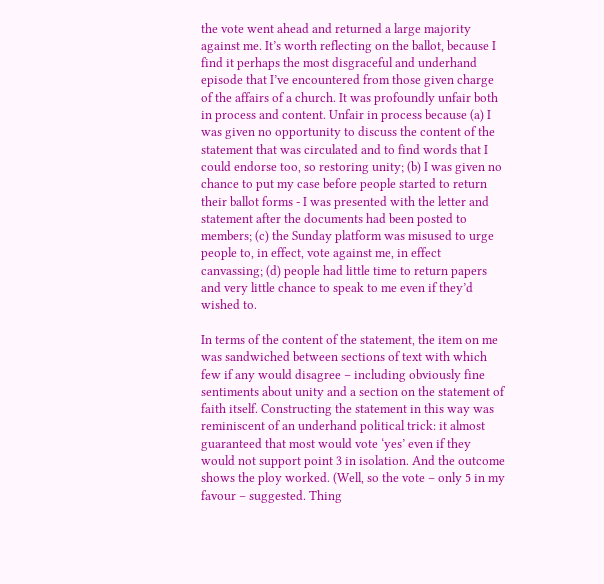the vote went ahead and returned a large majority against me. It’s worth reflecting on the ballot, because I find it perhaps the most disgraceful and underhand episode that I’ve encountered from those given charge of the affairs of a church. It was profoundly unfair both in process and content. Unfair in process because (a) I was given no opportunity to discuss the content of the statement that was circulated and to find words that I could endorse too, so restoring unity; (b) I was given no chance to put my case before people started to return their ballot forms - I was presented with the letter and statement after the documents had been posted to members; (c) the Sunday platform was misused to urge people to, in effect, vote against me, in effect canvassing; (d) people had little time to return papers and very little chance to speak to me even if they’d wished to.

In terms of the content of the statement, the item on me was sandwiched between sections of text with which few if any would disagree – including obviously fine sentiments about unity and a section on the statement of faith itself. Constructing the statement in this way was reminiscent of an underhand political trick: it almost guaranteed that most would vote ‘yes’ even if they would not support point 3 in isolation. And the outcome shows the ploy worked. (Well, so the vote – only 5 in my favour – suggested. Thing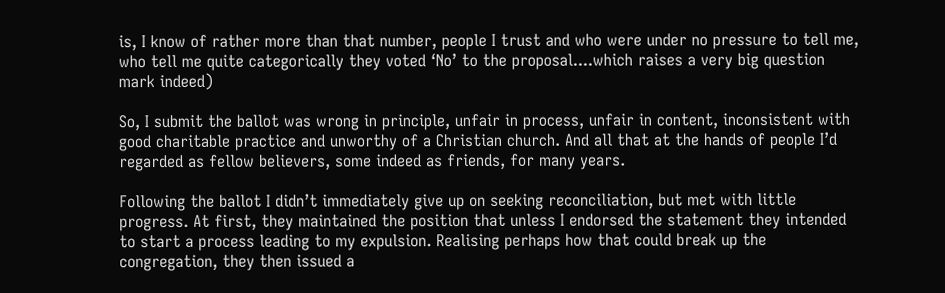is, I know of rather more than that number, people I trust and who were under no pressure to tell me, who tell me quite categorically they voted ‘No’ to the proposal....which raises a very big question mark indeed)

So, I submit the ballot was wrong in principle, unfair in process, unfair in content, inconsistent with good charitable practice and unworthy of a Christian church. And all that at the hands of people I’d regarded as fellow believers, some indeed as friends, for many years.

Following the ballot I didn’t immediately give up on seeking reconciliation, but met with little progress. At first, they maintained the position that unless I endorsed the statement they intended to start a process leading to my expulsion. Realising perhaps how that could break up the congregation, they then issued a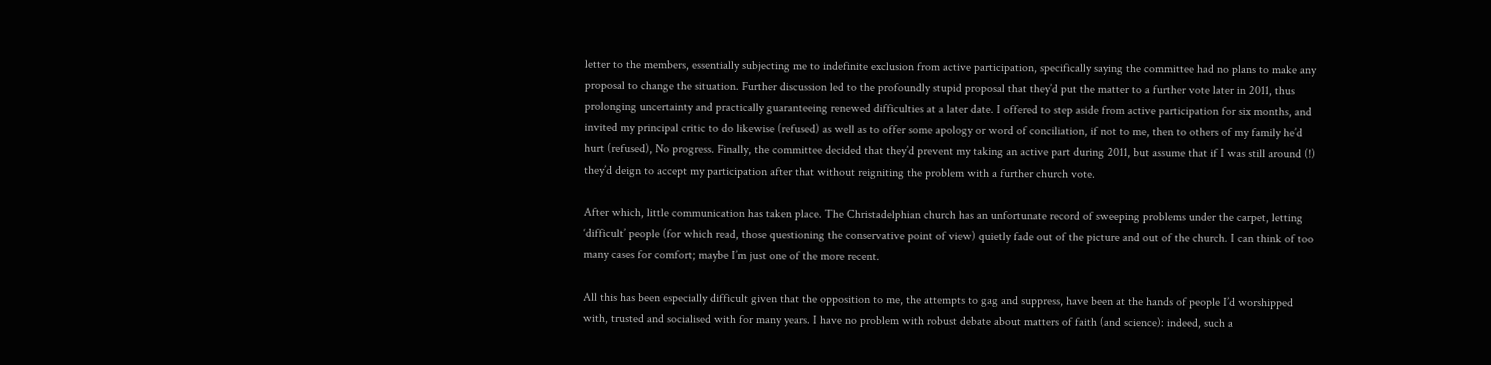letter to the members, essentially subjecting me to indefinite exclusion from active participation, specifically saying the committee had no plans to make any proposal to change the situation. Further discussion led to the profoundly stupid proposal that they’d put the matter to a further vote later in 2011, thus prolonging uncertainty and practically guaranteeing renewed difficulties at a later date. I offered to step aside from active participation for six months, and invited my principal critic to do likewise (refused) as well as to offer some apology or word of conciliation, if not to me, then to others of my family he’d hurt (refused), No progress. Finally, the committee decided that they’d prevent my taking an active part during 2011, but assume that if I was still around (!) they’d deign to accept my participation after that without reigniting the problem with a further church vote.

After which, little communication has taken place. The Christadelphian church has an unfortunate record of sweeping problems under the carpet, letting ‘difficult’ people (for which read, those questioning the conservative point of view) quietly fade out of the picture and out of the church. I can think of too many cases for comfort; maybe I’m just one of the more recent.

All this has been especially difficult given that the opposition to me, the attempts to gag and suppress, have been at the hands of people I’d worshipped with, trusted and socialised with for many years. I have no problem with robust debate about matters of faith (and science): indeed, such a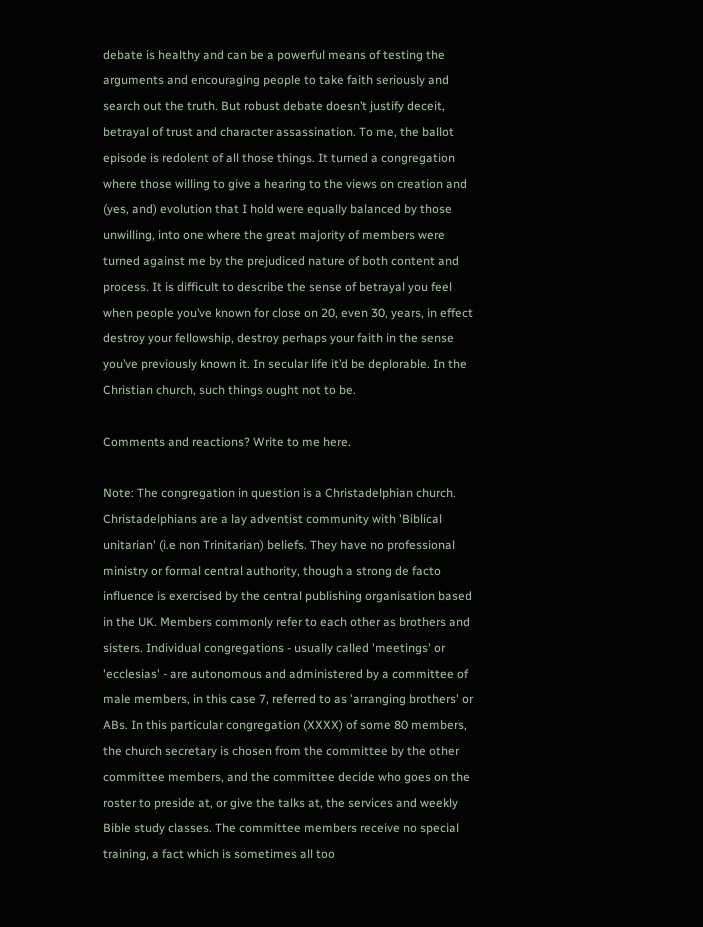debate is healthy and can be a powerful means of testing the arguments and encouraging people to take faith seriously and search out the truth. But robust debate doesn’t justify deceit, betrayal of trust and character assassination. To me, the ballot episode is redolent of all those things. It turned a congregation where those willing to give a hearing to the views on creation and (yes, and) evolution that I hold were equally balanced by those unwilling, into one where the great majority of members were turned against me by the prejudiced nature of both content and process. It is difficult to describe the sense of betrayal you feel when people you’ve known for close on 20, even 30, years, in effect destroy your fellowship, destroy perhaps your faith in the sense you’ve previously known it. In secular life it’d be deplorable. In the Christian church, such things ought not to be.

Comments and reactions? Write to me here.

Note: The congregation in question is a Christadelphian church. Christadelphians are a lay adventist community with 'Biblical unitarian' (i.e non Trinitarian) beliefs. They have no professional ministry or formal central authority, though a strong de facto influence is exercised by the central publishing organisation based in the UK. Members commonly refer to each other as brothers and sisters. Individual congregations - usually called 'meetings' or 'ecclesias' - are autonomous and administered by a committee of male members, in this case 7, referred to as 'arranging brothers' or ABs. In this particular congregation (XXXX) of some 80 members, the church secretary is chosen from the committee by the other committee members, and the committee decide who goes on the roster to preside at, or give the talks at, the services and weekly Bible study classes. The committee members receive no special training, a fact which is sometimes all too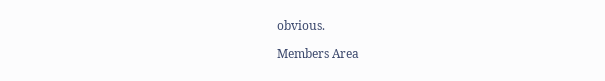obvious.

Members Area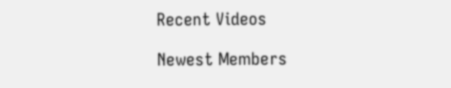Recent Videos

Newest Members